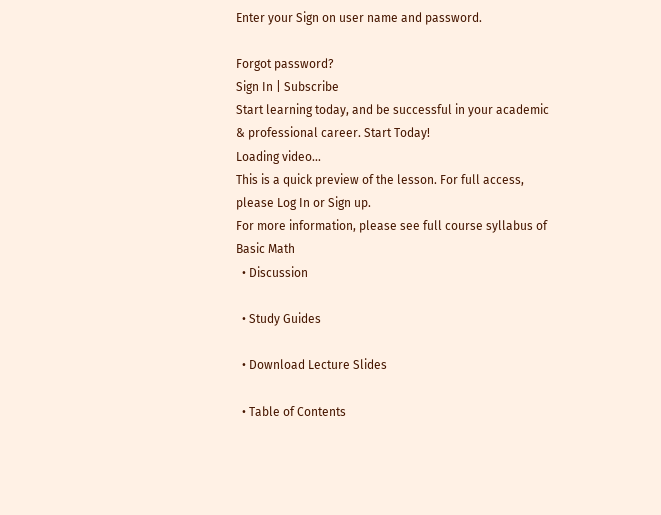Enter your Sign on user name and password.

Forgot password?
Sign In | Subscribe
Start learning today, and be successful in your academic & professional career. Start Today!
Loading video...
This is a quick preview of the lesson. For full access, please Log In or Sign up.
For more information, please see full course syllabus of Basic Math
  • Discussion

  • Study Guides

  • Download Lecture Slides

  • Table of Contents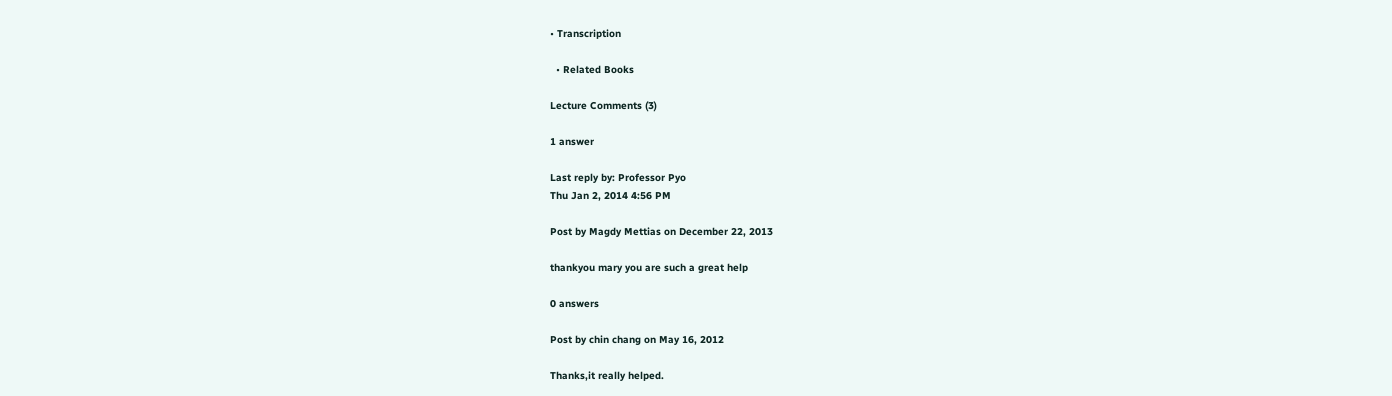• Transcription

  • Related Books

Lecture Comments (3)

1 answer

Last reply by: Professor Pyo
Thu Jan 2, 2014 4:56 PM

Post by Magdy Mettias on December 22, 2013

thankyou mary you are such a great help

0 answers

Post by chin chang on May 16, 2012

Thanks,it really helped.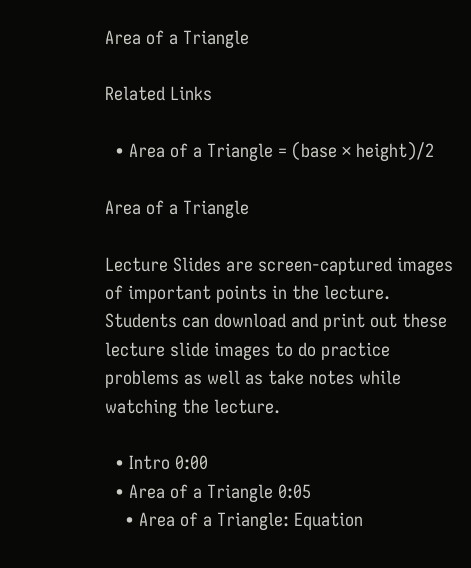Area of a Triangle

Related Links

  • Area of a Triangle = (base × height)/2

Area of a Triangle

Lecture Slides are screen-captured images of important points in the lecture. Students can download and print out these lecture slide images to do practice problems as well as take notes while watching the lecture.

  • Intro 0:00
  • Area of a Triangle 0:05
    • Area of a Triangle: Equation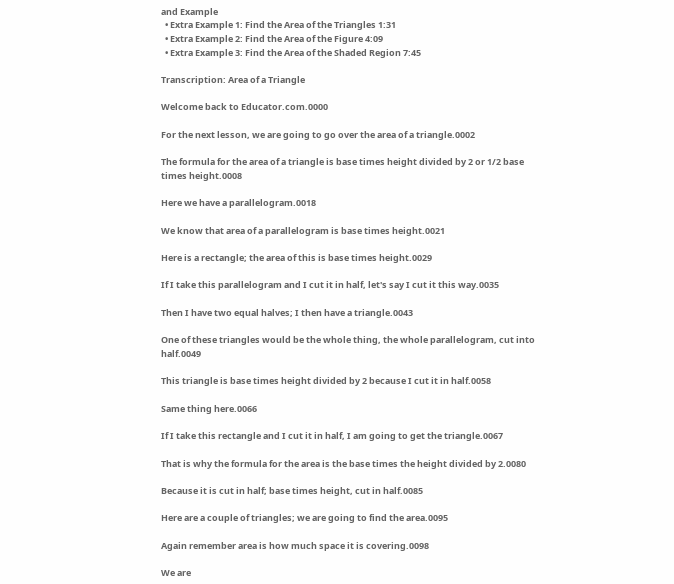and Example
  • Extra Example 1: Find the Area of the Triangles 1:31
  • Extra Example 2: Find the Area of the Figure 4:09
  • Extra Example 3: Find the Area of the Shaded Region 7:45

Transcription: Area of a Triangle

Welcome back to Educator.com.0000

For the next lesson, we are going to go over the area of a triangle.0002

The formula for the area of a triangle is base times height divided by 2 or 1/2 base times height.0008

Here we have a parallelogram.0018

We know that area of a parallelogram is base times height.0021

Here is a rectangle; the area of this is base times height.0029

If I take this parallelogram and I cut it in half, let's say I cut it this way.0035

Then I have two equal halves; I then have a triangle.0043

One of these triangles would be the whole thing, the whole parallelogram, cut into half.0049

This triangle is base times height divided by 2 because I cut it in half.0058

Same thing here.0066

If I take this rectangle and I cut it in half, I am going to get the triangle.0067

That is why the formula for the area is the base times the height divided by 2.0080

Because it is cut in half; base times height, cut in half.0085

Here are a couple of triangles; we are going to find the area.0095

Again remember area is how much space it is covering.0098

We are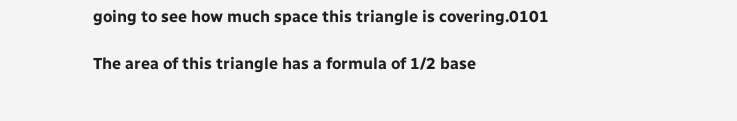going to see how much space this triangle is covering.0101

The area of this triangle has a formula of 1/2 base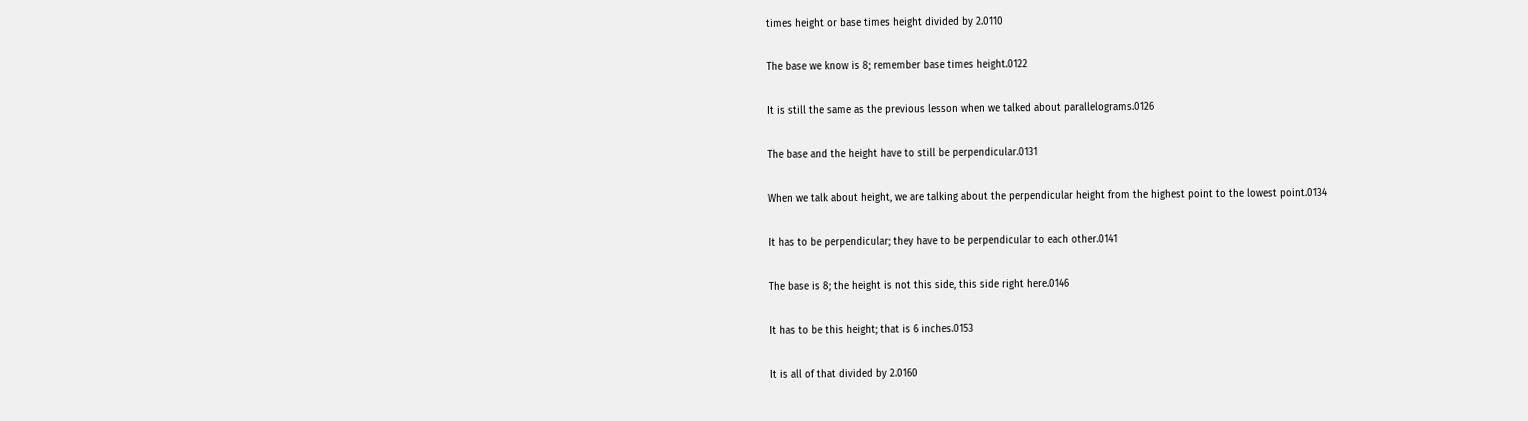times height or base times height divided by 2.0110

The base we know is 8; remember base times height.0122

It is still the same as the previous lesson when we talked about parallelograms.0126

The base and the height have to still be perpendicular.0131

When we talk about height, we are talking about the perpendicular height from the highest point to the lowest point.0134

It has to be perpendicular; they have to be perpendicular to each other.0141

The base is 8; the height is not this side, this side right here.0146

It has to be this height; that is 6 inches.0153

It is all of that divided by 2.0160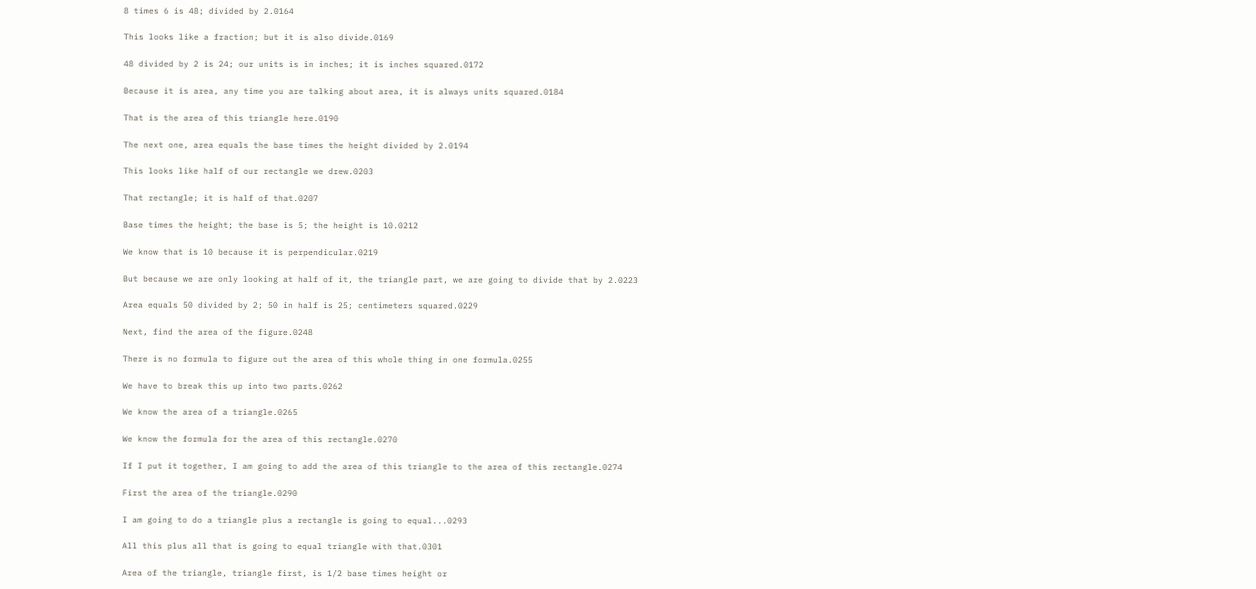8 times 6 is 48; divided by 2.0164

This looks like a fraction; but it is also divide.0169

48 divided by 2 is 24; our units is in inches; it is inches squared.0172

Because it is area, any time you are talking about area, it is always units squared.0184

That is the area of this triangle here.0190

The next one, area equals the base times the height divided by 2.0194

This looks like half of our rectangle we drew.0203

That rectangle; it is half of that.0207

Base times the height; the base is 5; the height is 10.0212

We know that is 10 because it is perpendicular.0219

But because we are only looking at half of it, the triangle part, we are going to divide that by 2.0223

Area equals 50 divided by 2; 50 in half is 25; centimeters squared.0229

Next, find the area of the figure.0248

There is no formula to figure out the area of this whole thing in one formula.0255

We have to break this up into two parts.0262

We know the area of a triangle.0265

We know the formula for the area of this rectangle.0270

If I put it together, I am going to add the area of this triangle to the area of this rectangle.0274

First the area of the triangle.0290

I am going to do a triangle plus a rectangle is going to equal...0293

All this plus all that is going to equal triangle with that.0301

Area of the triangle, triangle first, is 1/2 base times height or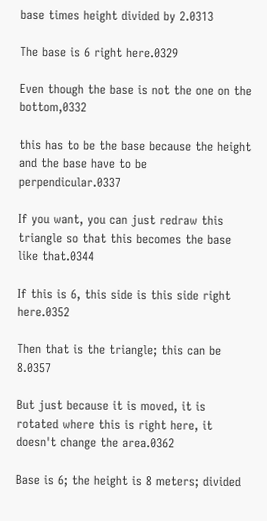base times height divided by 2.0313

The base is 6 right here.0329

Even though the base is not the one on the bottom,0332

this has to be the base because the height and the base have to be perpendicular.0337

If you want, you can just redraw this triangle so that this becomes the base like that.0344

If this is 6, this side is this side right here.0352

Then that is the triangle; this can be 8.0357

But just because it is moved, it is rotated where this is right here, it doesn't change the area.0362

Base is 6; the height is 8 meters; divided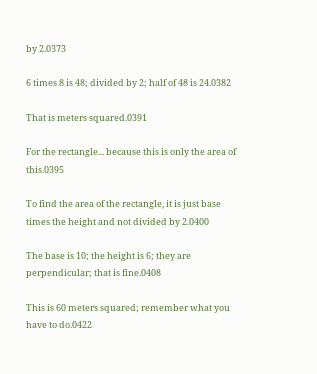by 2.0373

6 times 8 is 48; divided by 2; half of 48 is 24.0382

That is meters squared.0391

For the rectangle... because this is only the area of this.0395

To find the area of the rectangle, it is just base times the height and not divided by 2.0400

The base is 10; the height is 6; they are perpendicular; that is fine.0408

This is 60 meters squared; remember what you have to do.0422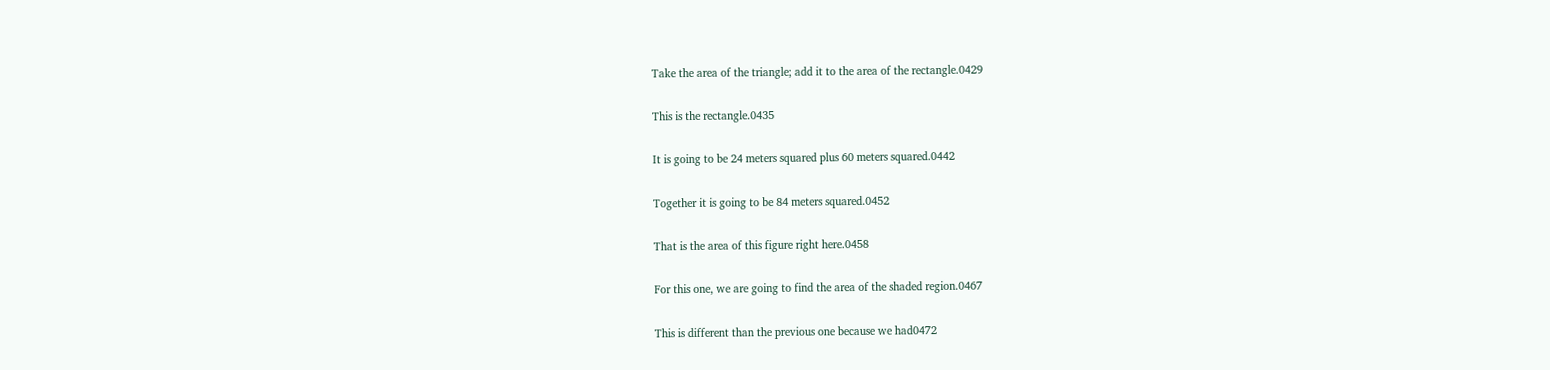Take the area of the triangle; add it to the area of the rectangle.0429

This is the rectangle.0435

It is going to be 24 meters squared plus 60 meters squared.0442

Together it is going to be 84 meters squared.0452

That is the area of this figure right here.0458

For this one, we are going to find the area of the shaded region.0467

This is different than the previous one because we had0472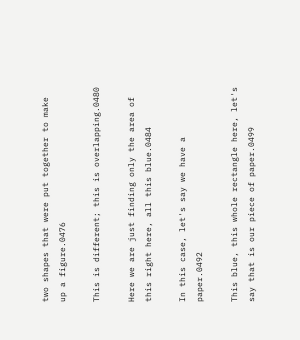two shapes that were put together to make up a figure.0476

This is different; this is overlapping.0480

Here we are just finding only the area of this right here, all this blue.0484

In this case, let's say we have a paper.0492

This blue, this whole rectangle here, let's say that is our piece of paper.0499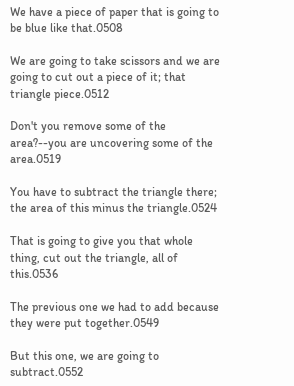We have a piece of paper that is going to be blue like that.0508

We are going to take scissors and we are going to cut out a piece of it; that triangle piece.0512

Don't you remove some of the area?--you are uncovering some of the area.0519

You have to subtract the triangle there; the area of this minus the triangle.0524

That is going to give you that whole thing, cut out the triangle, all of this.0536

The previous one we had to add because they were put together.0549

But this one, we are going to subtract.0552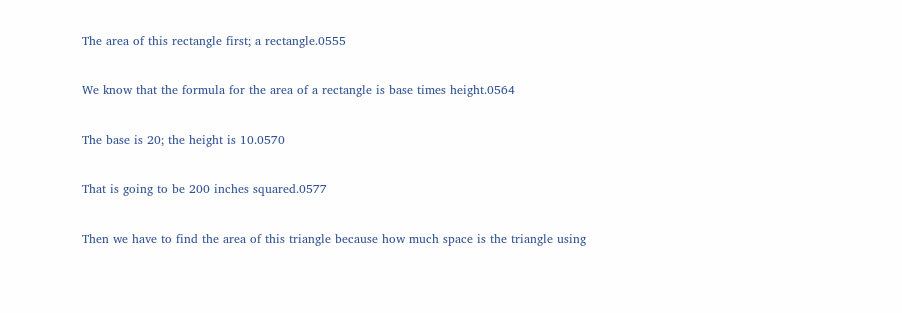The area of this rectangle first; a rectangle.0555

We know that the formula for the area of a rectangle is base times height.0564

The base is 20; the height is 10.0570

That is going to be 200 inches squared.0577

Then we have to find the area of this triangle because how much space is the triangle using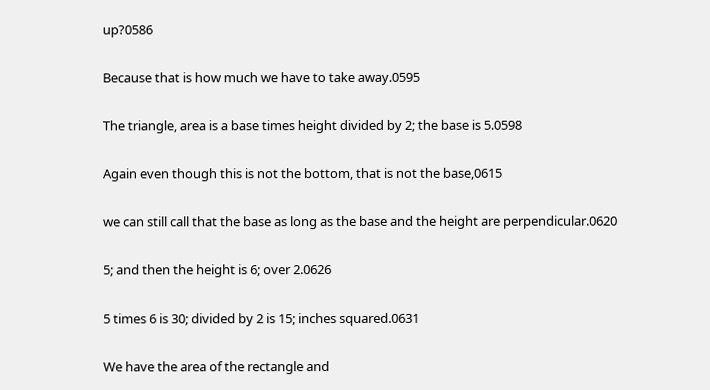up?0586

Because that is how much we have to take away.0595

The triangle, area is a base times height divided by 2; the base is 5.0598

Again even though this is not the bottom, that is not the base,0615

we can still call that the base as long as the base and the height are perpendicular.0620

5; and then the height is 6; over 2.0626

5 times 6 is 30; divided by 2 is 15; inches squared.0631

We have the area of the rectangle and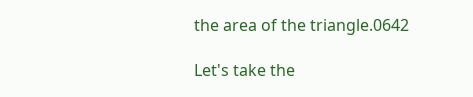the area of the triangle.0642

Let's take the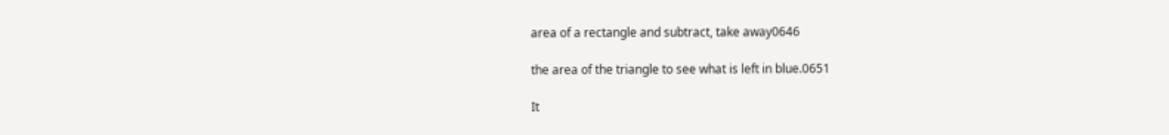area of a rectangle and subtract, take away0646

the area of the triangle to see what is left in blue.0651

It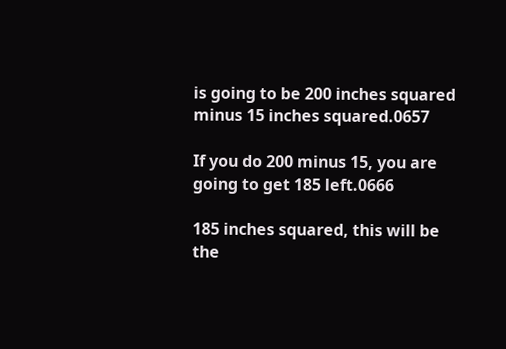is going to be 200 inches squared minus 15 inches squared.0657

If you do 200 minus 15, you are going to get 185 left.0666

185 inches squared, this will be the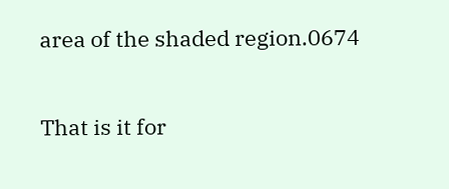area of the shaded region.0674

That is it for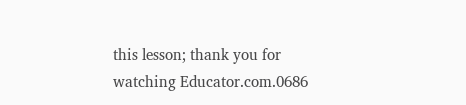this lesson; thank you for watching Educator.com.0686